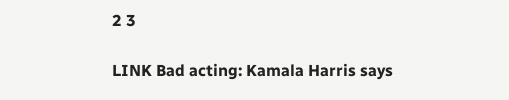2 3

LINK Bad acting: Kamala Harris says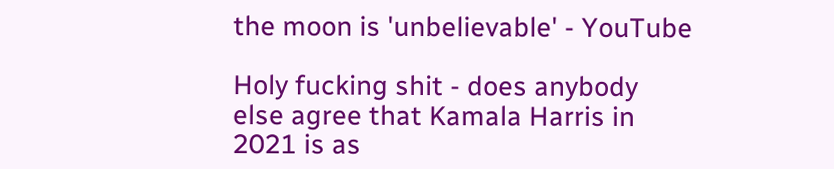the moon is 'unbelievable' - YouTube

Holy fucking shit - does anybody else agree that Kamala Harris in 2021 is as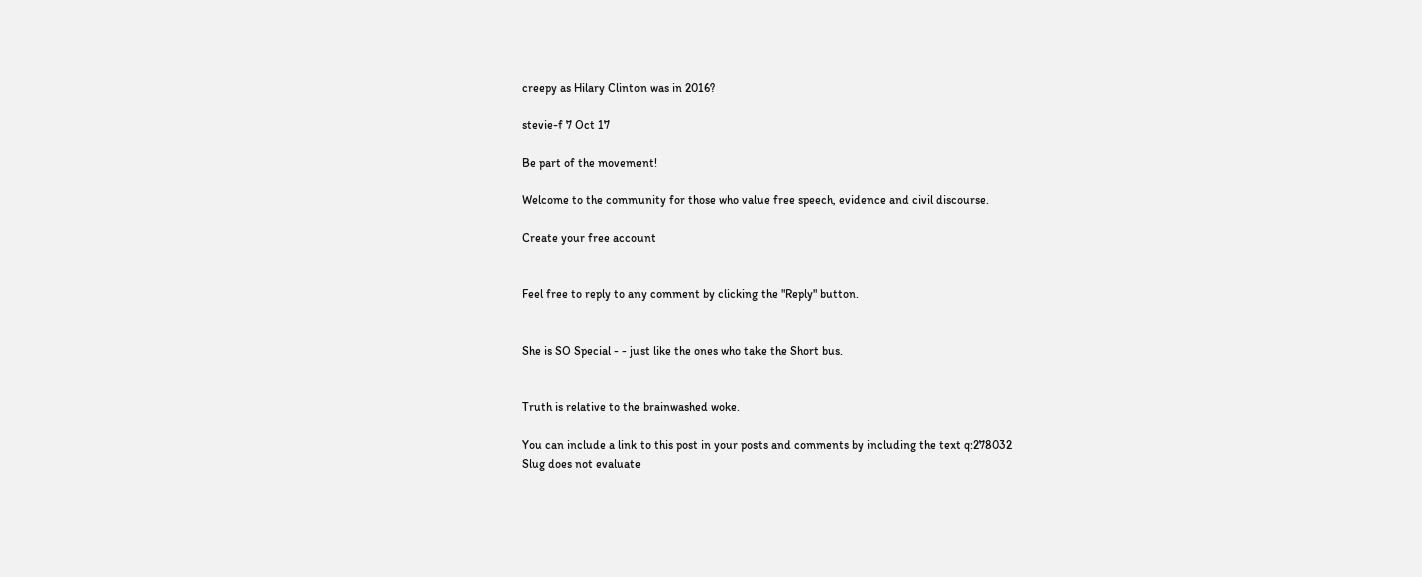creepy as Hilary Clinton was in 2016?

stevie-f 7 Oct 17

Be part of the movement!

Welcome to the community for those who value free speech, evidence and civil discourse.

Create your free account


Feel free to reply to any comment by clicking the "Reply" button.


She is SO Special - - just like the ones who take the Short bus.


Truth is relative to the brainwashed woke.

You can include a link to this post in your posts and comments by including the text q:278032
Slug does not evaluate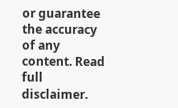or guarantee the accuracy of any content. Read full disclaimer.